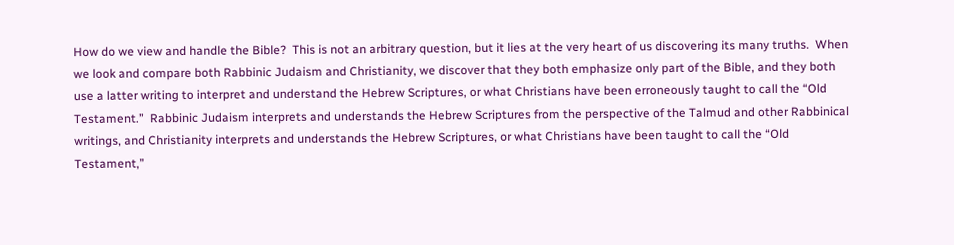How do we view and handle the Bible?  This is not an arbitrary question, but it lies at the very heart of us discovering its many truths.  When we look and compare both Rabbinic Judaism and Christianity, we discover that they both emphasize only part of the Bible, and they both use a latter writing to interpret and understand the Hebrew Scriptures, or what Christians have been erroneously taught to call the “Old Testament.”  Rabbinic Judaism interprets and understands the Hebrew Scriptures from the perspective of the Talmud and other Rabbinical writings, and Christianity interprets and understands the Hebrew Scriptures, or what Christians have been taught to call the “Old Testament,”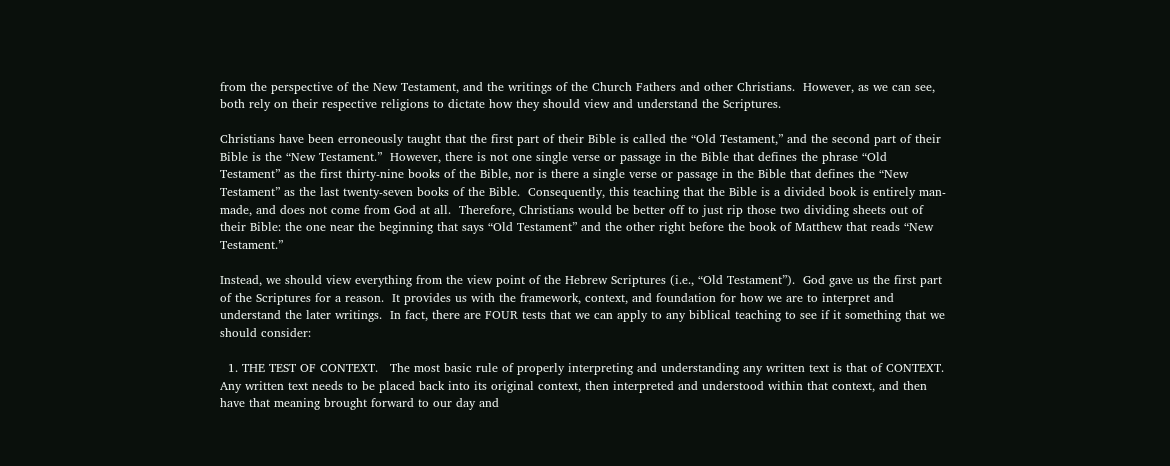from the perspective of the New Testament, and the writings of the Church Fathers and other Christians.  However, as we can see, both rely on their respective religions to dictate how they should view and understand the Scriptures.

Christians have been erroneously taught that the first part of their Bible is called the “Old Testament,” and the second part of their Bible is the “New Testament.”  However, there is not one single verse or passage in the Bible that defines the phrase “Old Testament” as the first thirty-nine books of the Bible, nor is there a single verse or passage in the Bible that defines the “New Testament” as the last twenty-seven books of the Bible.  Consequently, this teaching that the Bible is a divided book is entirely man-made, and does not come from God at all.  Therefore, Christians would be better off to just rip those two dividing sheets out of their Bible: the one near the beginning that says “Old Testament” and the other right before the book of Matthew that reads “New Testament.”

Instead, we should view everything from the view point of the Hebrew Scriptures (i.e., “Old Testament”).  God gave us the first part of the Scriptures for a reason.  It provides us with the framework, context, and foundation for how we are to interpret and understand the later writings.  In fact, there are FOUR tests that we can apply to any biblical teaching to see if it something that we should consider:

  1. THE TEST OF CONTEXT.   The most basic rule of properly interpreting and understanding any written text is that of CONTEXT.  Any written text needs to be placed back into its original context, then interpreted and understood within that context, and then have that meaning brought forward to our day and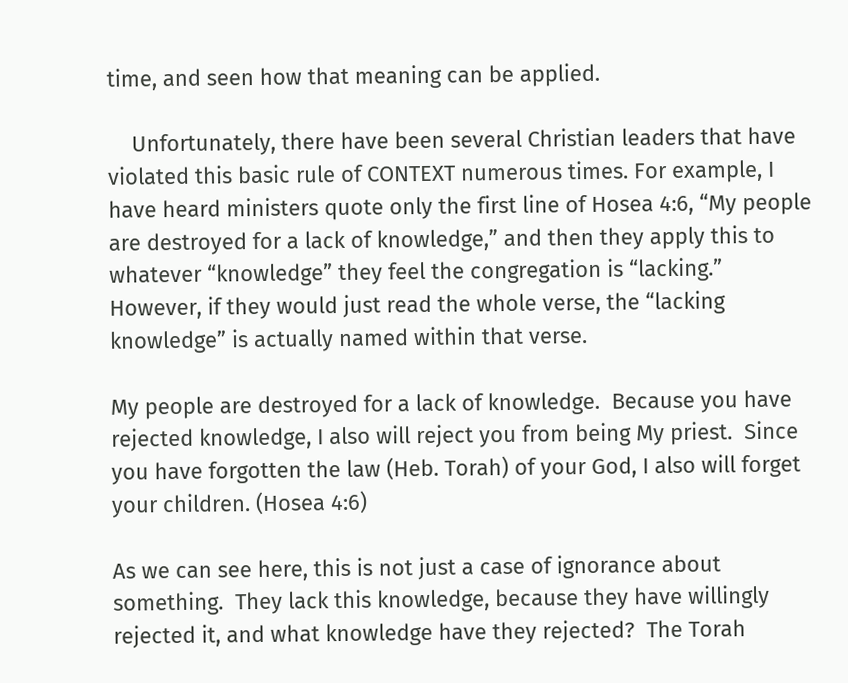time, and seen how that meaning can be applied.

    Unfortunately, there have been several Christian leaders that have violated this basic rule of CONTEXT numerous times. For example, I have heard ministers quote only the first line of Hosea 4:6, “My people are destroyed for a lack of knowledge,” and then they apply this to whatever “knowledge” they feel the congregation is “lacking.”  However, if they would just read the whole verse, the “lacking knowledge” is actually named within that verse.

My people are destroyed for a lack of knowledge.  Because you have rejected knowledge, I also will reject you from being My priest.  Since you have forgotten the law (Heb. Torah) of your God, I also will forget your children. (Hosea 4:6)

As we can see here, this is not just a case of ignorance about something.  They lack this knowledge, because they have willingly rejected it, and what knowledge have they rejected?  The Torah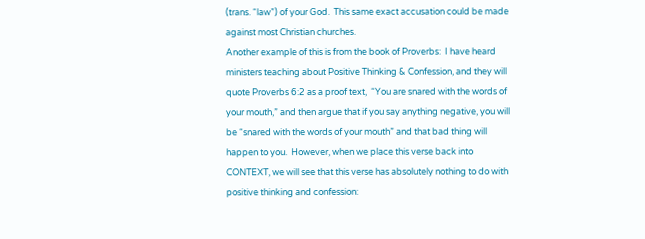(trans. “law”) of your God.  This same exact accusation could be made against most Christian churches.
Another example of this is from the book of Proverbs:  I have heard ministers teaching about Positive Thinking & Confession, and they will quote Proverbs 6:2 as a proof text,  “You are snared with the words of your mouth,” and then argue that if you say anything negative, you will be “snared with the words of your mouth” and that bad thing will happen to you.  However, when we place this verse back into CONTEXT, we will see that this verse has absolutely nothing to do with positive thinking and confession: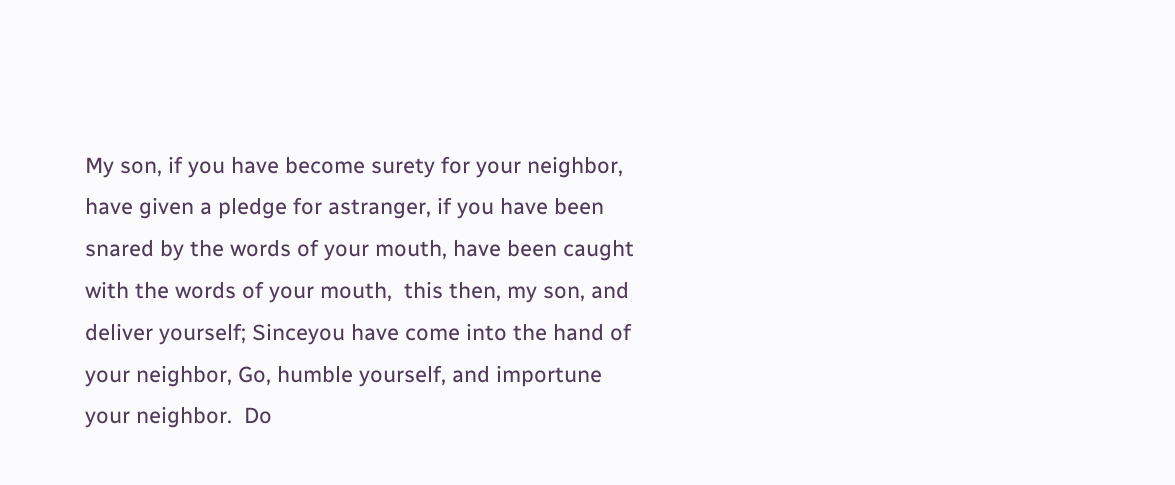My son, if you have become surety for your neighbor, have given a pledge for astranger, if you have been snared by the words of your mouth, have been caught with the words of your mouth,  this then, my son, and deliver yourself; Sinceyou have come into the hand of your neighbor, Go, humble yourself, and importune your neighbor.  Do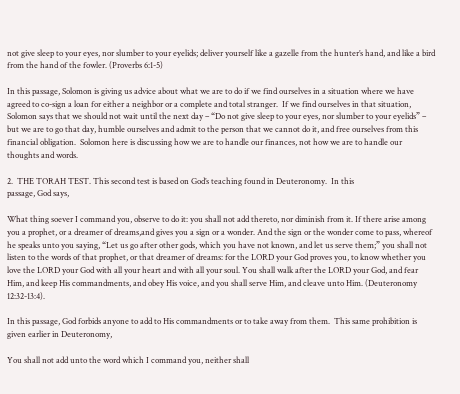not give sleep to your eyes, nor slumber to your eyelids; deliver yourself like a gazelle from the hunter’s hand, and like a bird from the hand of the fowler. (Proverbs 6:1-5)

In this passage, Solomon is giving us advice about what we are to do if we find ourselves in a situation where we have agreed to co-sign a loan for either a neighbor or a complete and total stranger.  If we find ourselves in that situation, Solomon says that we should not wait until the next day – “Do not give sleep to your eyes, nor slumber to your eyelids” – but we are to go that day, humble ourselves and admit to the person that we cannot do it, and free ourselves from this financial obligation.  Solomon here is discussing how we are to handle our finances, not how we are to handle our thoughts and words.

2.  THE TORAH TEST. This second test is based on God’s teaching found in Deuteronomy.  In this
passage, God says,

What thing soever I command you, observe to do it: you shall not add thereto, nor diminish from it. If there arise among you a prophet, or a dreamer of dreams,and gives you a sign or a wonder. And the sign or the wonder come to pass, whereof he speaks unto you saying, “Let us go after other gods, which you have not known, and let us serve them;” you shall not listen to the words of that prophet, or that dreamer of dreams: for the LORD your God proves you, to know whether you love the LORD your God with all your heart and with all your soul. You shall walk after the LORD your God, and fear Him, and keep His commandments, and obey His voice, and you shall serve Him, and cleave unto Him. (Deuteronomy 12:32-13:4).

In this passage, God forbids anyone to add to His commandments or to take away from them.  This same prohibition is given earlier in Deuteronomy,

You shall not add unto the word which I command you, neither shall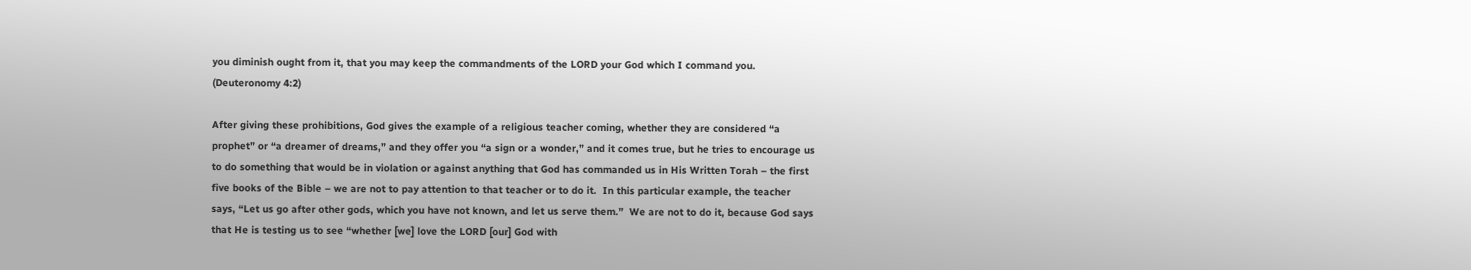you diminish ought from it, that you may keep the commandments of the LORD your God which I command you. (Deuteronomy 4:2)

After giving these prohibitions, God gives the example of a religious teacher coming, whether they are considered “a prophet” or “a dreamer of dreams,” and they offer you “a sign or a wonder,” and it comes true, but he tries to encourage us to do something that would be in violation or against anything that God has commanded us in His Written Torah – the first five books of the Bible – we are not to pay attention to that teacher or to do it.  In this particular example, the teacher says, “Let us go after other gods, which you have not known, and let us serve them.”  We are not to do it, because God says that He is testing us to see “whether [we] love the LORD [our] God with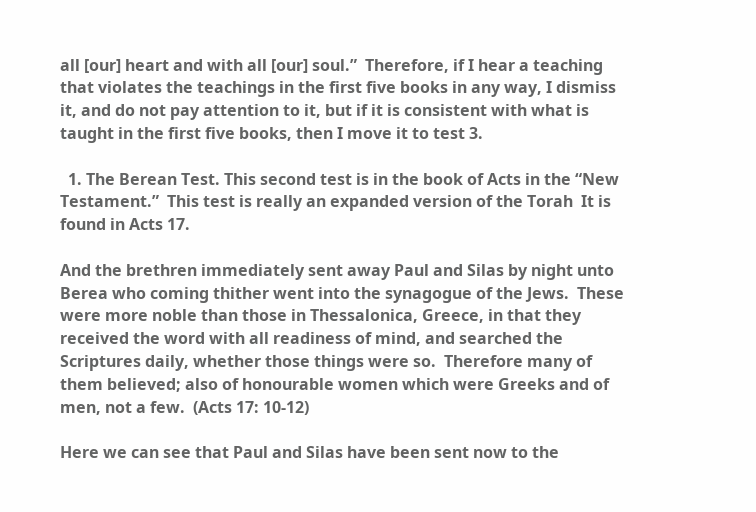all [our] heart and with all [our] soul.”  Therefore, if I hear a teaching that violates the teachings in the first five books in any way, I dismiss it, and do not pay attention to it, but if it is consistent with what is taught in the first five books, then I move it to test 3.

  1. The Berean Test. This second test is in the book of Acts in the “New Testament.”  This test is really an expanded version of the Torah  It is found in Acts 17.

And the brethren immediately sent away Paul and Silas by night unto Berea who coming thither went into the synagogue of the Jews.  These were more noble than those in Thessalonica, Greece, in that they received the word with all readiness of mind, and searched the Scriptures daily, whether those things were so.  Therefore many of them believed; also of honourable women which were Greeks and of men, not a few.  (Acts 17: 10-12)

Here we can see that Paul and Silas have been sent now to the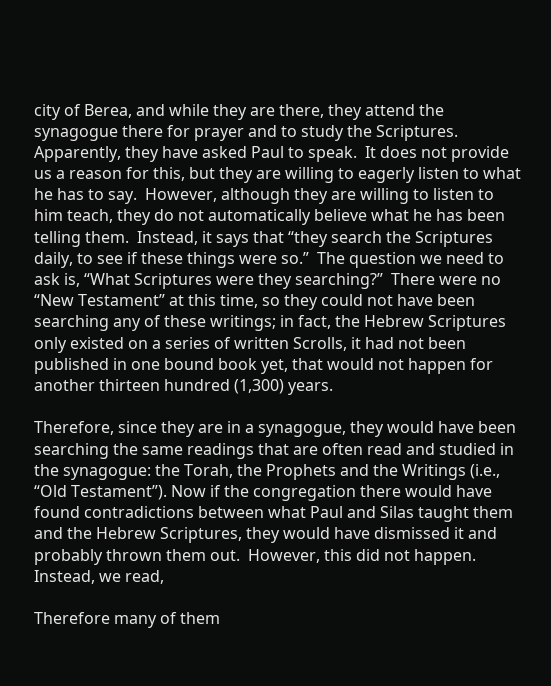city of Berea, and while they are there, they attend the synagogue there for prayer and to study the Scriptures.  Apparently, they have asked Paul to speak.  It does not provide us a reason for this, but they are willing to eagerly listen to what he has to say.  However, although they are willing to listen to him teach, they do not automatically believe what he has been telling them.  Instead, it says that “they search the Scriptures daily, to see if these things were so.”  The question we need to ask is, “What Scriptures were they searching?”  There were no “New Testament” at this time, so they could not have been searching any of these writings; in fact, the Hebrew Scriptures only existed on a series of written Scrolls, it had not been published in one bound book yet, that would not happen for another thirteen hundred (1,300) years.

Therefore, since they are in a synagogue, they would have been searching the same readings that are often read and studied in the synagogue: the Torah, the Prophets and the Writings (i.e., “Old Testament”). Now if the congregation there would have found contradictions between what Paul and Silas taught them and the Hebrew Scriptures, they would have dismissed it and probably thrown them out.  However, this did not happen.  Instead, we read,

Therefore many of them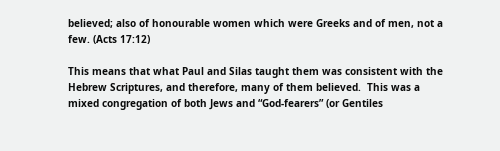believed; also of honourable women which were Greeks and of men, not a few. (Acts 17:12)

This means that what Paul and Silas taught them was consistent with the Hebrew Scriptures, and therefore, many of them believed.  This was a mixed congregation of both Jews and “God-fearers” (or Gentiles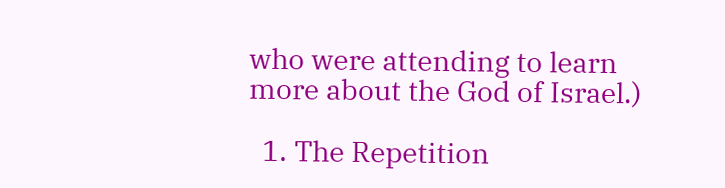who were attending to learn more about the God of Israel.)

  1. The Repetition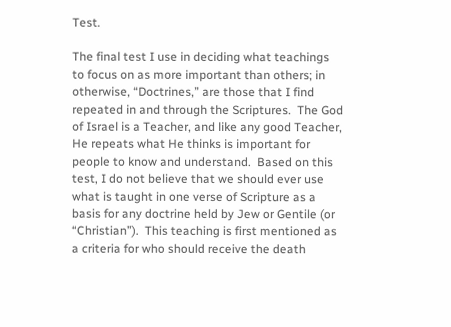Test.

The final test I use in deciding what teachings to focus on as more important than others; in otherwise, “Doctrines,” are those that I find repeated in and through the Scriptures.  The God of Israel is a Teacher, and like any good Teacher, He repeats what He thinks is important for people to know and understand.  Based on this test, I do not believe that we should ever use what is taught in one verse of Scripture as a basis for any doctrine held by Jew or Gentile (or “Christian”).  This teaching is first mentioned as a criteria for who should receive the death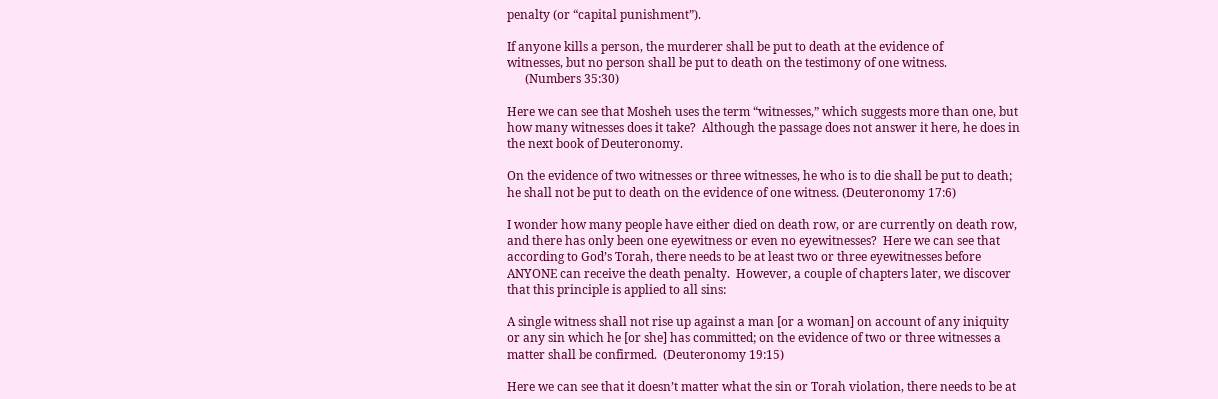penalty (or “capital punishment”).

If anyone kills a person, the murderer shall be put to death at the evidence of
witnesses, but no person shall be put to death on the testimony of one witness.
      (Numbers 35:30)

Here we can see that Mosheh uses the term “witnesses,” which suggests more than one, but how many witnesses does it take?  Although the passage does not answer it here, he does in the next book of Deuteronomy.

On the evidence of two witnesses or three witnesses, he who is to die shall be put to death; he shall not be put to death on the evidence of one witness. (Deuteronomy 17:6)

I wonder how many people have either died on death row, or are currently on death row, and there has only been one eyewitness or even no eyewitnesses?  Here we can see that according to God’s Torah, there needs to be at least two or three eyewitnesses before ANYONE can receive the death penalty.  However, a couple of chapters later, we discover that this principle is applied to all sins:

A single witness shall not rise up against a man [or a woman] on account of any iniquity or any sin which he [or she] has committed; on the evidence of two or three witnesses a matter shall be confirmed.  (Deuteronomy 19:15)

Here we can see that it doesn’t matter what the sin or Torah violation, there needs to be at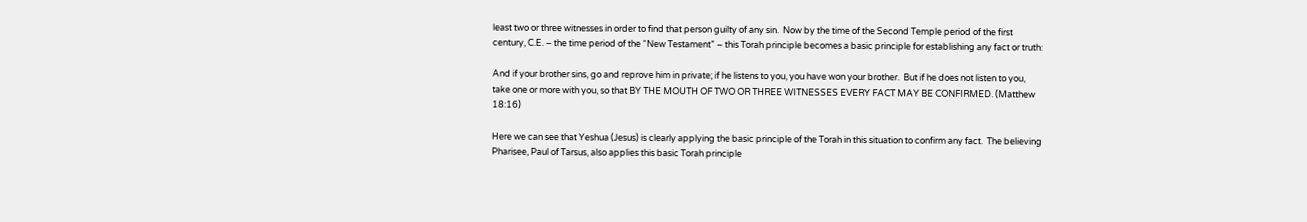least two or three witnesses in order to find that person guilty of any sin.  Now by the time of the Second Temple period of the first century, C.E. – the time period of the “New Testament” – this Torah principle becomes a basic principle for establishing any fact or truth:

And if your brother sins, go and reprove him in private; if he listens to you, you have won your brother.  But if he does not listen to you, take one or more with you, so that BY THE MOUTH OF TWO OR THREE WITNESSES EVERY FACT MAY BE CONFIRMED. (Matthew 18:16)

Here we can see that Yeshua (Jesus) is clearly applying the basic principle of the Torah in this situation to confirm any fact.  The believing Pharisee, Paul of Tarsus, also applies this basic Torah principle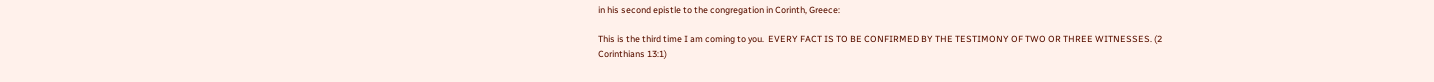in his second epistle to the congregation in Corinth, Greece:

This is the third time I am coming to you.  EVERY FACT IS TO BE CONFIRMED BY THE TESTIMONY OF TWO OR THREE WITNESSES. (2 Corinthians 13:1)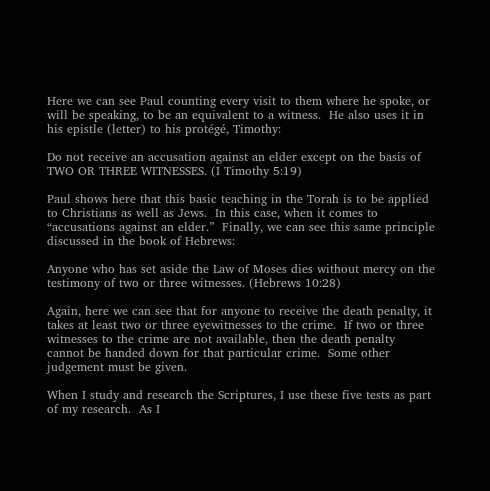Here we can see Paul counting every visit to them where he spoke, or will be speaking, to be an equivalent to a witness.  He also uses it in his epistle (letter) to his protégé, Timothy:

Do not receive an accusation against an elder except on the basis of TWO OR THREE WITNESSES. (I Timothy 5:19)

Paul shows here that this basic teaching in the Torah is to be applied to Christians as well as Jews.  In this case, when it comes to “accusations against an elder.”  Finally, we can see this same principle discussed in the book of Hebrews:

Anyone who has set aside the Law of Moses dies without mercy on the testimony of two or three witnesses. (Hebrews 10:28)

Again, here we can see that for anyone to receive the death penalty, it takes at least two or three eyewitnesses to the crime.  If two or three witnesses to the crime are not available, then the death penalty cannot be handed down for that particular crime.  Some other judgement must be given.

When I study and research the Scriptures, I use these five tests as part of my research.  As I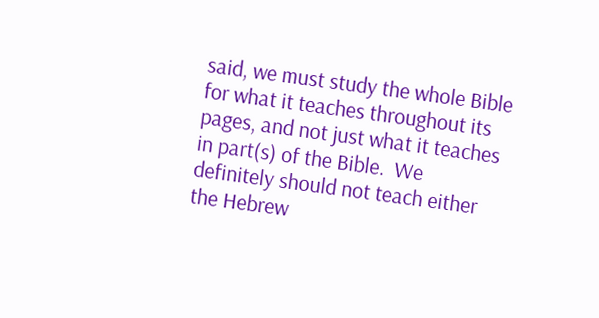said, we must study the whole Bible for what it teaches throughout its pages, and not just what it teaches in part(s) of the Bible.  We definitely should not teach either the Hebrew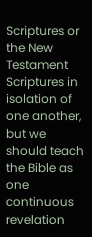Scriptures or the New Testament Scriptures in isolation of one another, but we should teach the Bible as one continuous revelation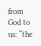from God to us: “the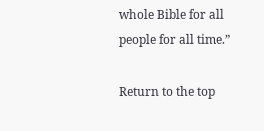whole Bible for all people for all time.”

Return to the top